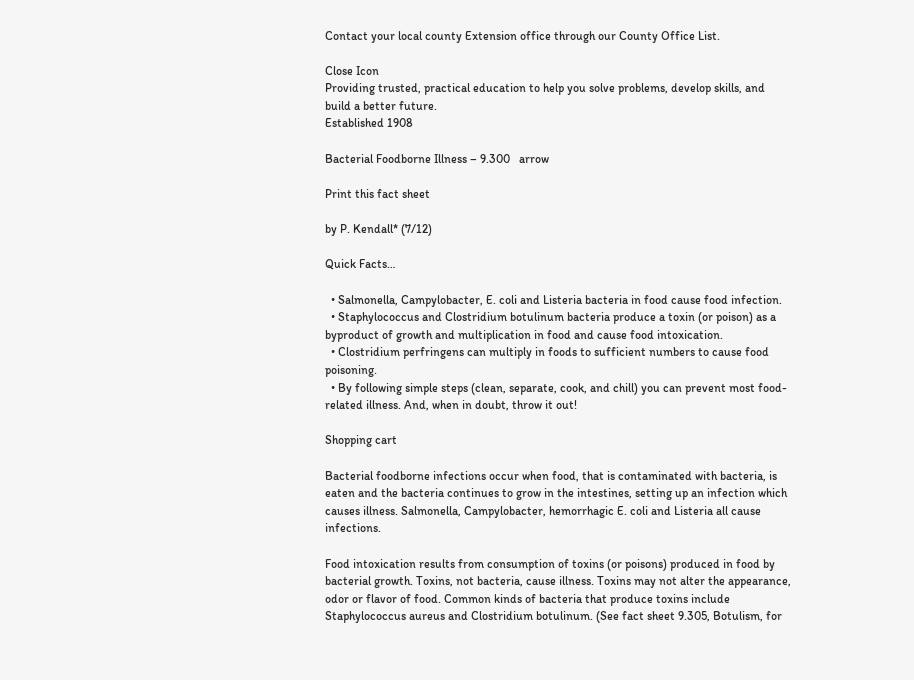Contact your local county Extension office through our County Office List.

Close Icon
Providing trusted, practical education to help you solve problems, develop skills, and build a better future.
Established 1908

Bacterial Foodborne Illness – 9.300   arrow

Print this fact sheet

by P. Kendall* (7/12)

Quick Facts…

  • Salmonella, Campylobacter, E. coli and Listeria bacteria in food cause food infection.
  • Staphylococcus and Clostridium botulinum bacteria produce a toxin (or poison) as a byproduct of growth and multiplication in food and cause food intoxication.
  • Clostridium perfringens can multiply in foods to sufficient numbers to cause food poisoning.
  • By following simple steps (clean, separate, cook, and chill) you can prevent most food-related illness. And, when in doubt, throw it out!

Shopping cart

Bacterial foodborne infections occur when food, that is contaminated with bacteria, is eaten and the bacteria continues to grow in the intestines, setting up an infection which causes illness. Salmonella, Campylobacter, hemorrhagic E. coli and Listeria all cause infections.

Food intoxication results from consumption of toxins (or poisons) produced in food by bacterial growth. Toxins, not bacteria, cause illness. Toxins may not alter the appearance, odor or flavor of food. Common kinds of bacteria that produce toxins include Staphylococcus aureus and Clostridium botulinum. (See fact sheet 9.305, Botulism, for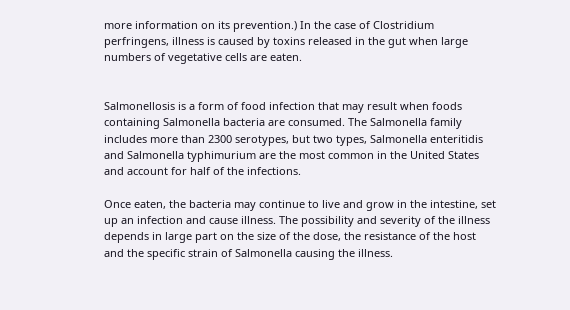more information on its prevention.) In the case of Clostridium perfringens, illness is caused by toxins released in the gut when large numbers of vegetative cells are eaten.


Salmonellosis is a form of food infection that may result when foods containing Salmonella bacteria are consumed. The Salmonella family includes more than 2300 serotypes, but two types, Salmonella enteritidis and Salmonella typhimurium are the most common in the United States and account for half of the infections.

Once eaten, the bacteria may continue to live and grow in the intestine, set up an infection and cause illness. The possibility and severity of the illness depends in large part on the size of the dose, the resistance of the host and the specific strain of Salmonella causing the illness.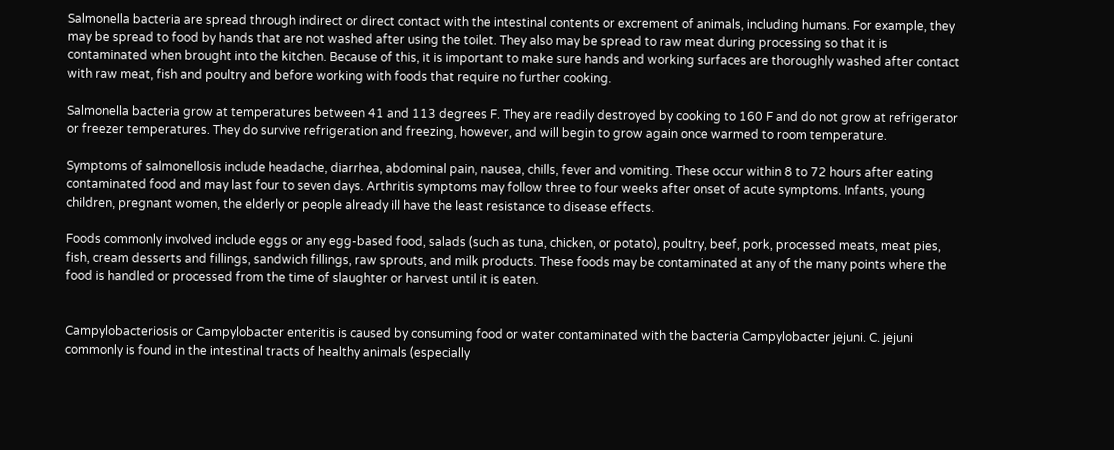Salmonella bacteria are spread through indirect or direct contact with the intestinal contents or excrement of animals, including humans. For example, they may be spread to food by hands that are not washed after using the toilet. They also may be spread to raw meat during processing so that it is contaminated when brought into the kitchen. Because of this, it is important to make sure hands and working surfaces are thoroughly washed after contact with raw meat, fish and poultry and before working with foods that require no further cooking.

Salmonella bacteria grow at temperatures between 41 and 113 degrees F. They are readily destroyed by cooking to 160 F and do not grow at refrigerator or freezer temperatures. They do survive refrigeration and freezing, however, and will begin to grow again once warmed to room temperature.

Symptoms of salmonellosis include headache, diarrhea, abdominal pain, nausea, chills, fever and vomiting. These occur within 8 to 72 hours after eating contaminated food and may last four to seven days. Arthritis symptoms may follow three to four weeks after onset of acute symptoms. Infants, young children, pregnant women, the elderly or people already ill have the least resistance to disease effects.

Foods commonly involved include eggs or any egg-based food, salads (such as tuna, chicken, or potato), poultry, beef, pork, processed meats, meat pies, fish, cream desserts and fillings, sandwich fillings, raw sprouts, and milk products. These foods may be contaminated at any of the many points where the food is handled or processed from the time of slaughter or harvest until it is eaten.


Campylobacteriosis or Campylobacter enteritis is caused by consuming food or water contaminated with the bacteria Campylobacter jejuni. C. jejuni commonly is found in the intestinal tracts of healthy animals (especially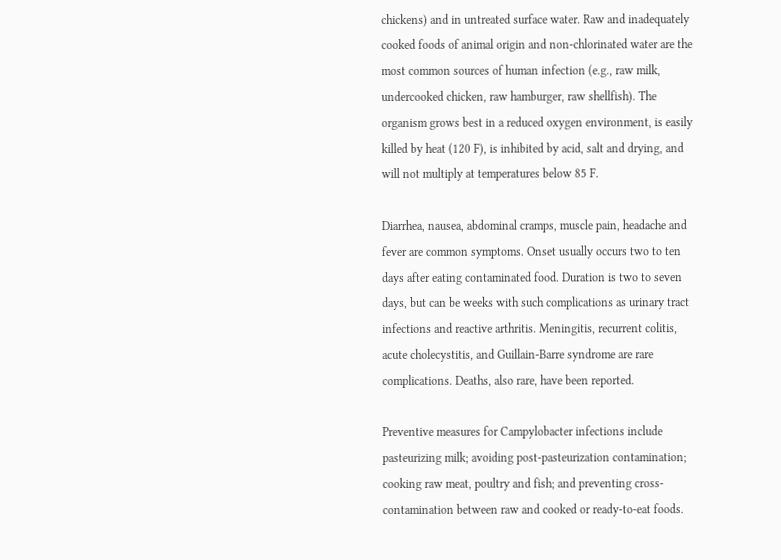chickens) and in untreated surface water. Raw and inadequately cooked foods of animal origin and non-chlorinated water are the most common sources of human infection (e.g., raw milk, undercooked chicken, raw hamburger, raw shellfish). The organism grows best in a reduced oxygen environment, is easily killed by heat (120 F), is inhibited by acid, salt and drying, and will not multiply at temperatures below 85 F.

Diarrhea, nausea, abdominal cramps, muscle pain, headache and fever are common symptoms. Onset usually occurs two to ten days after eating contaminated food. Duration is two to seven days, but can be weeks with such complications as urinary tract infections and reactive arthritis. Meningitis, recurrent colitis, acute cholecystitis, and Guillain-Barre syndrome are rare complications. Deaths, also rare, have been reported.

Preventive measures for Campylobacter infections include pasteurizing milk; avoiding post-pasteurization contamination; cooking raw meat, poultry and fish; and preventing cross-contamination between raw and cooked or ready-to-eat foods.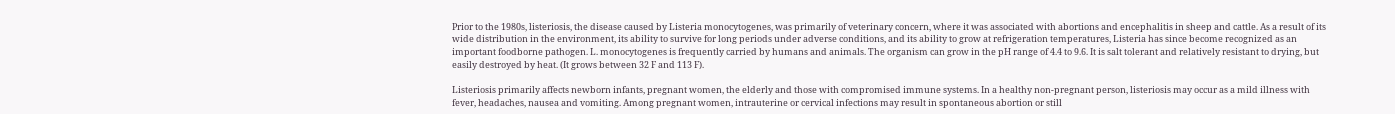Prior to the 1980s, listeriosis, the disease caused by Listeria monocytogenes, was primarily of veterinary concern, where it was associated with abortions and encephalitis in sheep and cattle. As a result of its wide distribution in the environment, its ability to survive for long periods under adverse conditions, and its ability to grow at refrigeration temperatures, Listeria has since become recognized as an important foodborne pathogen. L. monocytogenes is frequently carried by humans and animals. The organism can grow in the pH range of 4.4 to 9.6. It is salt tolerant and relatively resistant to drying, but easily destroyed by heat. (It grows between 32 F and 113 F).

Listeriosis primarily affects newborn infants, pregnant women, the elderly and those with compromised immune systems. In a healthy non-pregnant person, listeriosis may occur as a mild illness with fever, headaches, nausea and vomiting. Among pregnant women, intrauterine or cervical infections may result in spontaneous abortion or still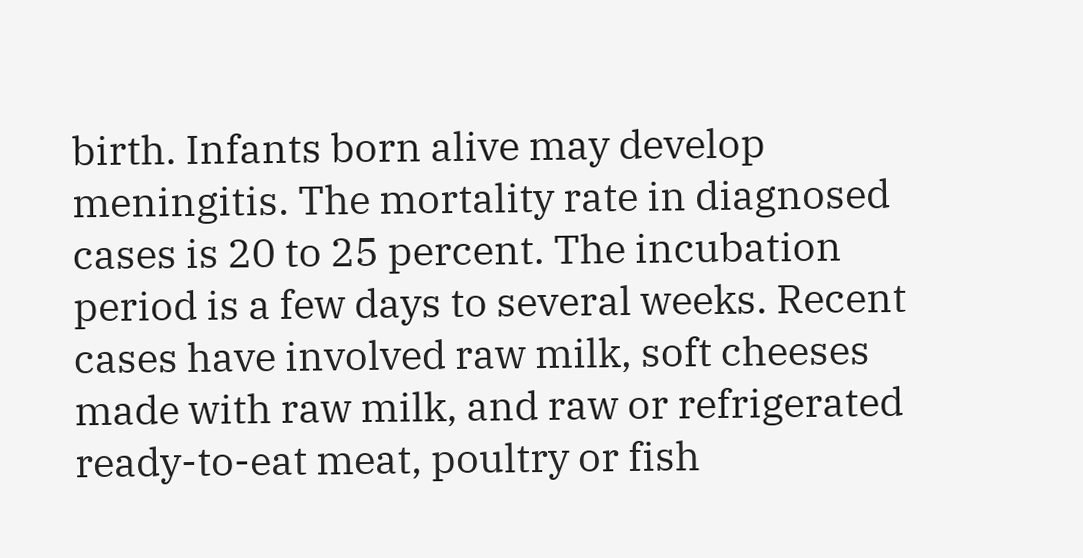birth. Infants born alive may develop meningitis. The mortality rate in diagnosed cases is 20 to 25 percent. The incubation period is a few days to several weeks. Recent cases have involved raw milk, soft cheeses made with raw milk, and raw or refrigerated ready-to-eat meat, poultry or fish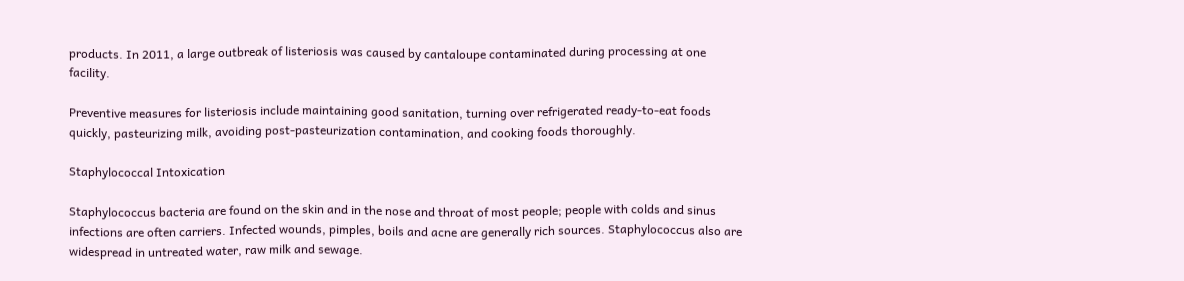products. In 2011, a large outbreak of listeriosis was caused by cantaloupe contaminated during processing at one facility.

Preventive measures for listeriosis include maintaining good sanitation, turning over refrigerated ready-to-eat foods quickly, pasteurizing milk, avoiding post-pasteurization contamination, and cooking foods thoroughly.

Staphylococcal Intoxication

Staphylococcus bacteria are found on the skin and in the nose and throat of most people; people with colds and sinus infections are often carriers. Infected wounds, pimples, boils and acne are generally rich sources. Staphylococcus also are widespread in untreated water, raw milk and sewage.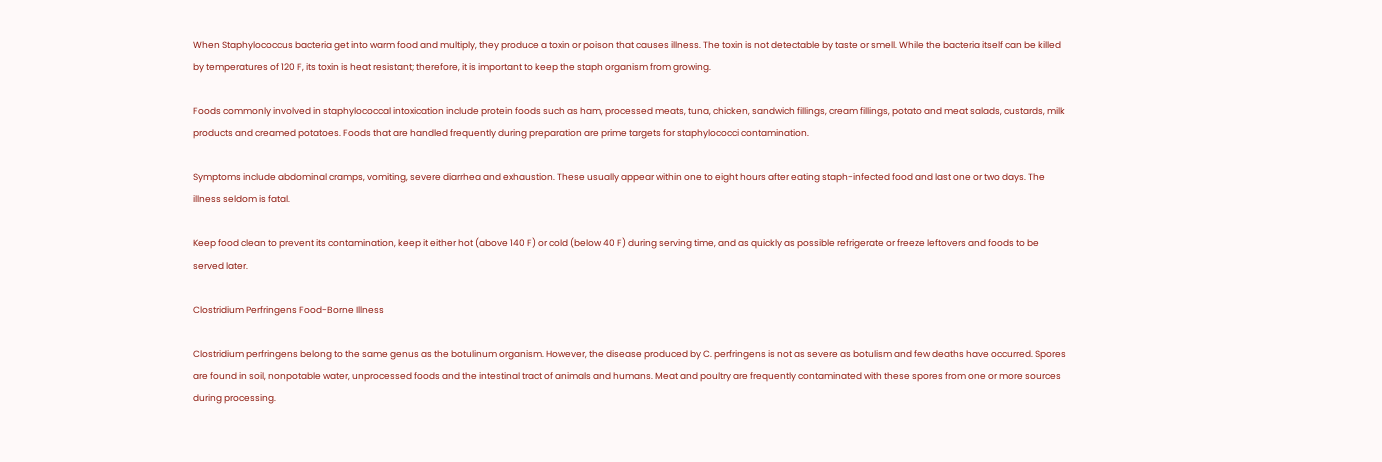When Staphylococcus bacteria get into warm food and multiply, they produce a toxin or poison that causes illness. The toxin is not detectable by taste or smell. While the bacteria itself can be killed by temperatures of 120 F, its toxin is heat resistant; therefore, it is important to keep the staph organism from growing.

Foods commonly involved in staphylococcal intoxication include protein foods such as ham, processed meats, tuna, chicken, sandwich fillings, cream fillings, potato and meat salads, custards, milk products and creamed potatoes. Foods that are handled frequently during preparation are prime targets for staphylococci contamination.

Symptoms include abdominal cramps, vomiting, severe diarrhea and exhaustion. These usually appear within one to eight hours after eating staph-infected food and last one or two days. The illness seldom is fatal.

Keep food clean to prevent its contamination, keep it either hot (above 140 F) or cold (below 40 F) during serving time, and as quickly as possible refrigerate or freeze leftovers and foods to be served later.

Clostridium Perfringens Food-Borne Illness

Clostridium perfringens belong to the same genus as the botulinum organism. However, the disease produced by C. perfringens is not as severe as botulism and few deaths have occurred. Spores are found in soil, nonpotable water, unprocessed foods and the intestinal tract of animals and humans. Meat and poultry are frequently contaminated with these spores from one or more sources during processing.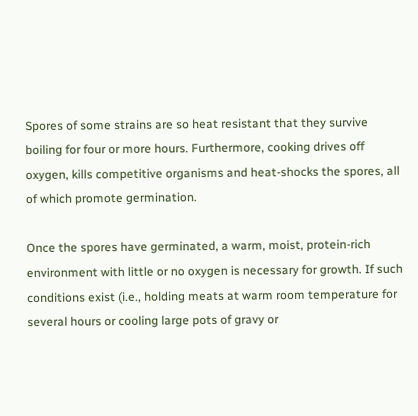Spores of some strains are so heat resistant that they survive boiling for four or more hours. Furthermore, cooking drives off oxygen, kills competitive organisms and heat-shocks the spores, all of which promote germination.

Once the spores have germinated, a warm, moist, protein-rich environment with little or no oxygen is necessary for growth. If such conditions exist (i.e., holding meats at warm room temperature for several hours or cooling large pots of gravy or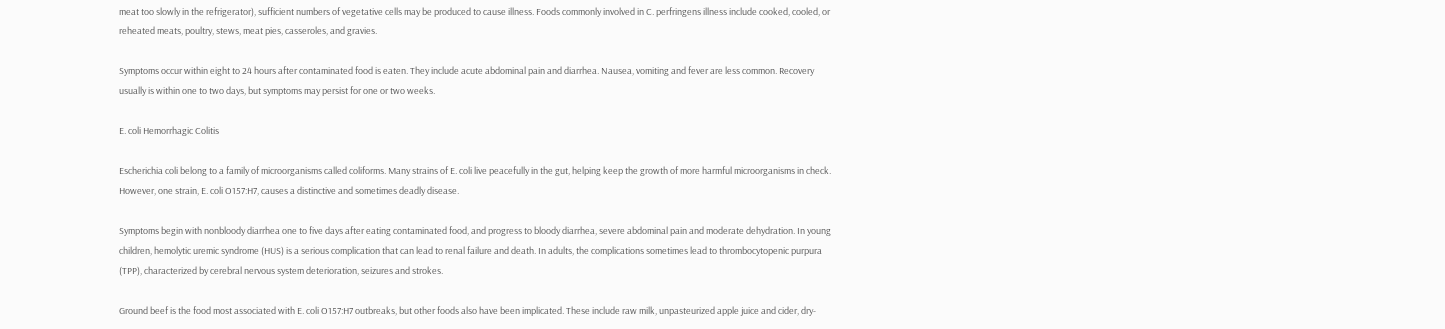meat too slowly in the refrigerator), sufficient numbers of vegetative cells may be produced to cause illness. Foods commonly involved in C. perfringens illness include cooked, cooled, or reheated meats, poultry, stews, meat pies, casseroles, and gravies.

Symptoms occur within eight to 24 hours after contaminated food is eaten. They include acute abdominal pain and diarrhea. Nausea, vomiting and fever are less common. Recovery usually is within one to two days, but symptoms may persist for one or two weeks.

E. coli Hemorrhagic Colitis

Escherichia coli belong to a family of microorganisms called coliforms. Many strains of E. coli live peacefully in the gut, helping keep the growth of more harmful microorganisms in check. However, one strain, E. coli O157:H7, causes a distinctive and sometimes deadly disease.

Symptoms begin with nonbloody diarrhea one to five days after eating contaminated food, and progress to bloody diarrhea, severe abdominal pain and moderate dehydration. In young children, hemolytic uremic syndrome (HUS) is a serious complication that can lead to renal failure and death. In adults, the complications sometimes lead to thrombocytopenic purpura (TPP), characterized by cerebral nervous system deterioration, seizures and strokes.

Ground beef is the food most associated with E. coli O157:H7 outbreaks, but other foods also have been implicated. These include raw milk, unpasteurized apple juice and cider, dry-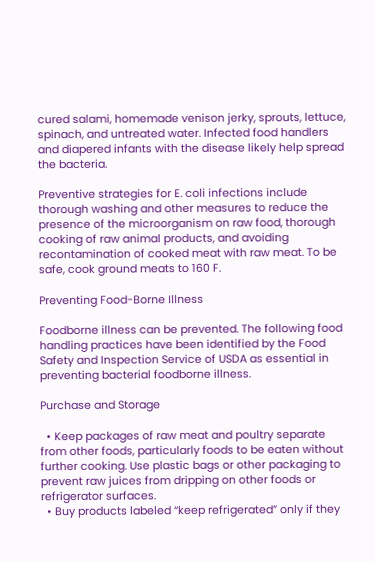cured salami, homemade venison jerky, sprouts, lettuce, spinach, and untreated water. Infected food handlers and diapered infants with the disease likely help spread the bacteria.

Preventive strategies for E. coli infections include thorough washing and other measures to reduce the presence of the microorganism on raw food, thorough cooking of raw animal products, and avoiding recontamination of cooked meat with raw meat. To be safe, cook ground meats to 160 F.

Preventing Food-Borne Illness

Foodborne illness can be prevented. The following food handling practices have been identified by the Food Safety and Inspection Service of USDA as essential in preventing bacterial foodborne illness.

Purchase and Storage

  • Keep packages of raw meat and poultry separate from other foods, particularly foods to be eaten without further cooking. Use plastic bags or other packaging to prevent raw juices from dripping on other foods or refrigerator surfaces.
  • Buy products labeled “keep refrigerated” only if they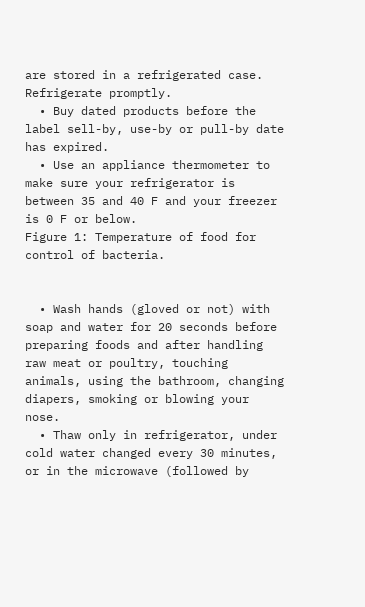are stored in a refrigerated case. Refrigerate promptly.
  • Buy dated products before the label sell-by, use-by or pull-by date has expired.
  • Use an appliance thermometer to make sure your refrigerator is between 35 and 40 F and your freezer is 0 F or below.
Figure 1: Temperature of food for control of bacteria.


  • Wash hands (gloved or not) with soap and water for 20 seconds before preparing foods and after handling raw meat or poultry, touching animals, using the bathroom, changing diapers, smoking or blowing your nose.
  • Thaw only in refrigerator, under cold water changed every 30 minutes, or in the microwave (followed by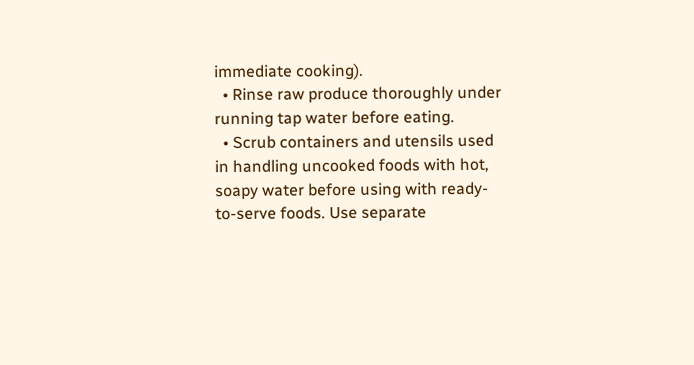immediate cooking).
  • Rinse raw produce thoroughly under running tap water before eating.
  • Scrub containers and utensils used in handling uncooked foods with hot, soapy water before using with ready-to-serve foods. Use separate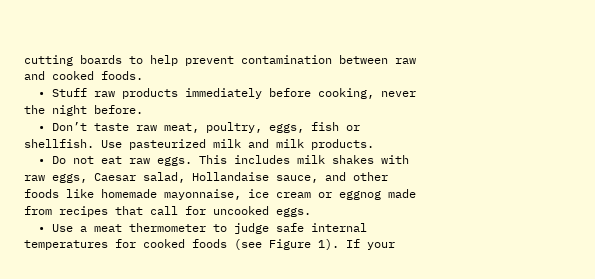cutting boards to help prevent contamination between raw and cooked foods.
  • Stuff raw products immediately before cooking, never the night before.
  • Don’t taste raw meat, poultry, eggs, fish or shellfish. Use pasteurized milk and milk products.
  • Do not eat raw eggs. This includes milk shakes with raw eggs, Caesar salad, Hollandaise sauce, and other foods like homemade mayonnaise, ice cream or eggnog made from recipes that call for uncooked eggs.
  • Use a meat thermometer to judge safe internal temperatures for cooked foods (see Figure 1). If your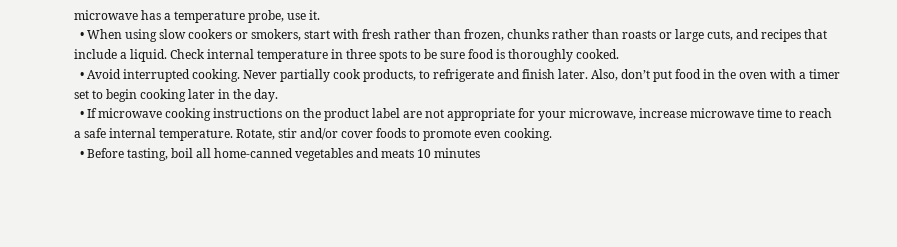microwave has a temperature probe, use it.
  • When using slow cookers or smokers, start with fresh rather than frozen, chunks rather than roasts or large cuts, and recipes that include a liquid. Check internal temperature in three spots to be sure food is thoroughly cooked.
  • Avoid interrupted cooking. Never partially cook products, to refrigerate and finish later. Also, don’t put food in the oven with a timer set to begin cooking later in the day.
  • If microwave cooking instructions on the product label are not appropriate for your microwave, increase microwave time to reach a safe internal temperature. Rotate, stir and/or cover foods to promote even cooking.
  • Before tasting, boil all home-canned vegetables and meats 10 minutes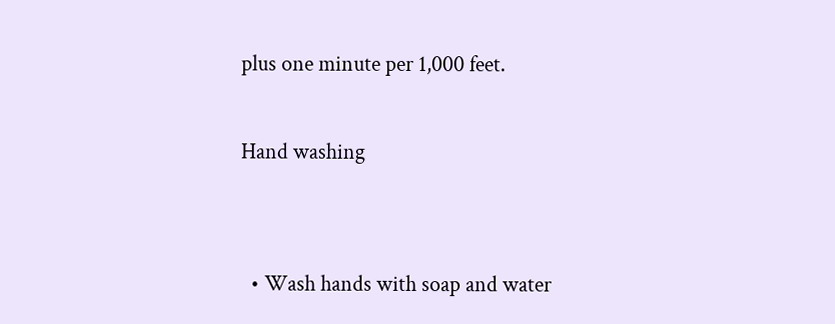plus one minute per 1,000 feet.

Hand washing


  • Wash hands with soap and water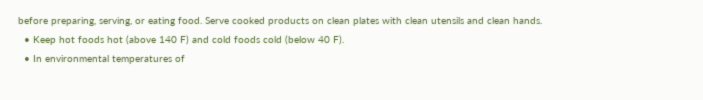before preparing, serving, or eating food. Serve cooked products on clean plates with clean utensils and clean hands.
  • Keep hot foods hot (above 140 F) and cold foods cold (below 40 F).
  • In environmental temperatures of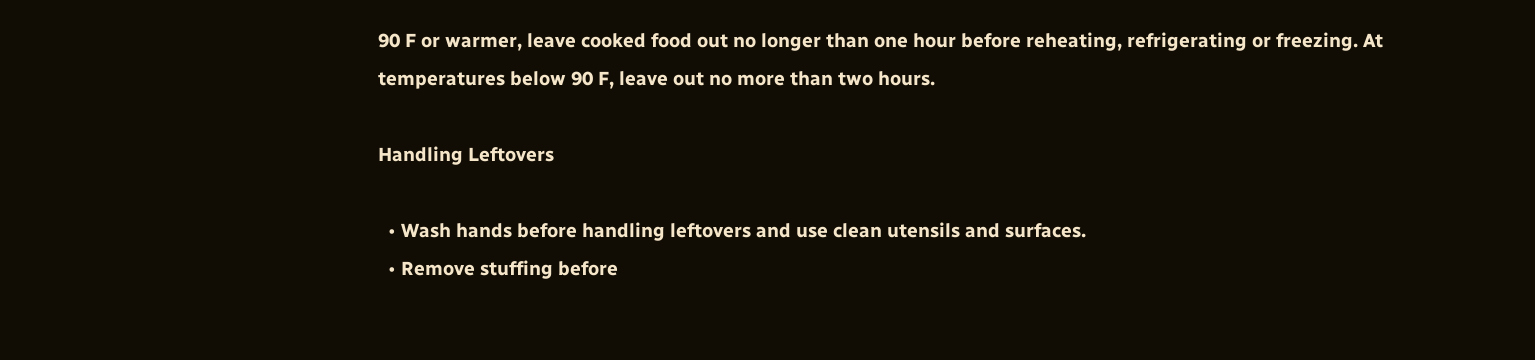90 F or warmer, leave cooked food out no longer than one hour before reheating, refrigerating or freezing. At temperatures below 90 F, leave out no more than two hours.

Handling Leftovers

  • Wash hands before handling leftovers and use clean utensils and surfaces.
  • Remove stuffing before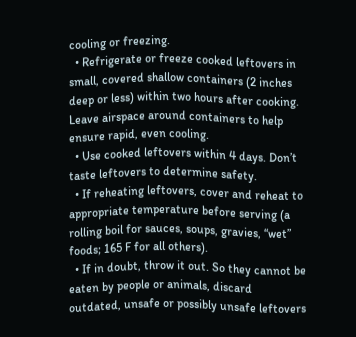cooling or freezing.
  • Refrigerate or freeze cooked leftovers in small, covered shallow containers (2 inches deep or less) within two hours after cooking. Leave airspace around containers to help ensure rapid, even cooling.
  • Use cooked leftovers within 4 days. Don’t taste leftovers to determine safety.
  • If reheating leftovers, cover and reheat to appropriate temperature before serving (a rolling boil for sauces, soups, gravies, “wet” foods; 165 F for all others).
  • If in doubt, throw it out. So they cannot be eaten by people or animals, discard outdated, unsafe or possibly unsafe leftovers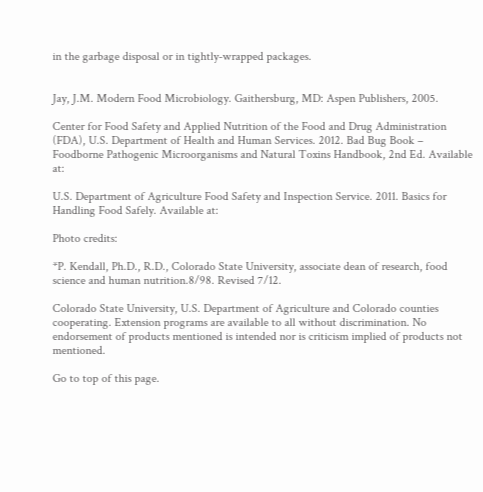in the garbage disposal or in tightly-wrapped packages.


Jay, J.M. Modern Food Microbiology. Gaithersburg, MD: Aspen Publishers, 2005.

Center for Food Safety and Applied Nutrition of the Food and Drug Administration (FDA), U.S. Department of Health and Human Services. 2012. Bad Bug Book – Foodborne Pathogenic Microorganisms and Natural Toxins Handbook, 2nd Ed. Available at:

U.S. Department of Agriculture Food Safety and Inspection Service. 2011. Basics for Handling Food Safely. Available at:

Photo credits:

*P. Kendall, Ph.D., R.D., Colorado State University, associate dean of research, food science and human nutrition.8/98. Revised 7/12.

Colorado State University, U.S. Department of Agriculture and Colorado counties cooperating. Extension programs are available to all without discrimination. No endorsement of products mentioned is intended nor is criticism implied of products not mentioned.

Go to top of this page.